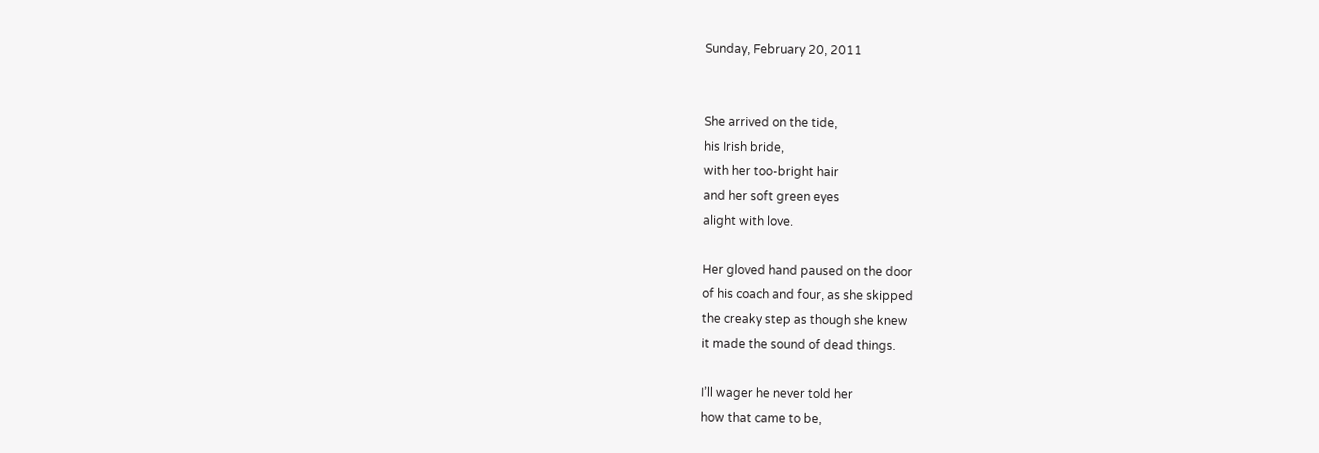Sunday, February 20, 2011


She arrived on the tide,
his Irish bride,
with her too-bright hair
and her soft green eyes
alight with love.

Her gloved hand paused on the door
of his coach and four, as she skipped
the creaky step as though she knew
it made the sound of dead things.

I’ll wager he never told her
how that came to be,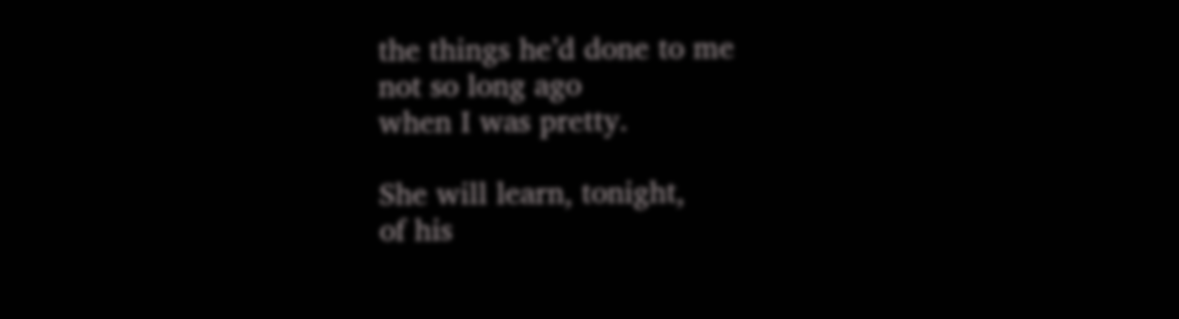the things he’d done to me
not so long ago
when I was pretty.

She will learn, tonight,
of his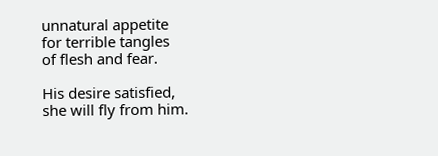unnatural appetite
for terrible tangles
of flesh and fear.

His desire satisfied,
she will fly from him.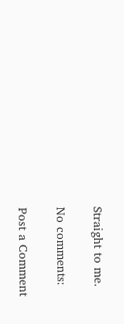Straight to me.

No comments:

Post a Comment